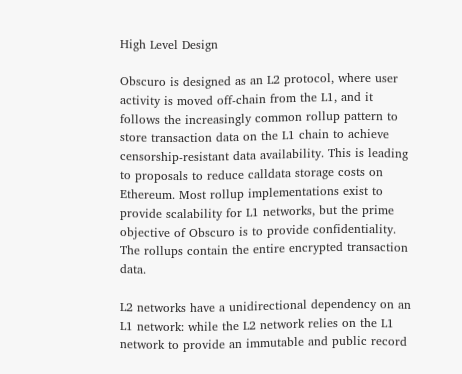High Level Design

Obscuro is designed as an L2 protocol, where user activity is moved off-chain from the L1, and it follows the increasingly common rollup pattern to store transaction data on the L1 chain to achieve censorship-resistant data availability. This is leading to proposals to reduce calldata storage costs on Ethereum. Most rollup implementations exist to provide scalability for L1 networks, but the prime objective of Obscuro is to provide confidentiality. The rollups contain the entire encrypted transaction data.

L2 networks have a unidirectional dependency on an L1 network: while the L2 network relies on the L1 network to provide an immutable and public record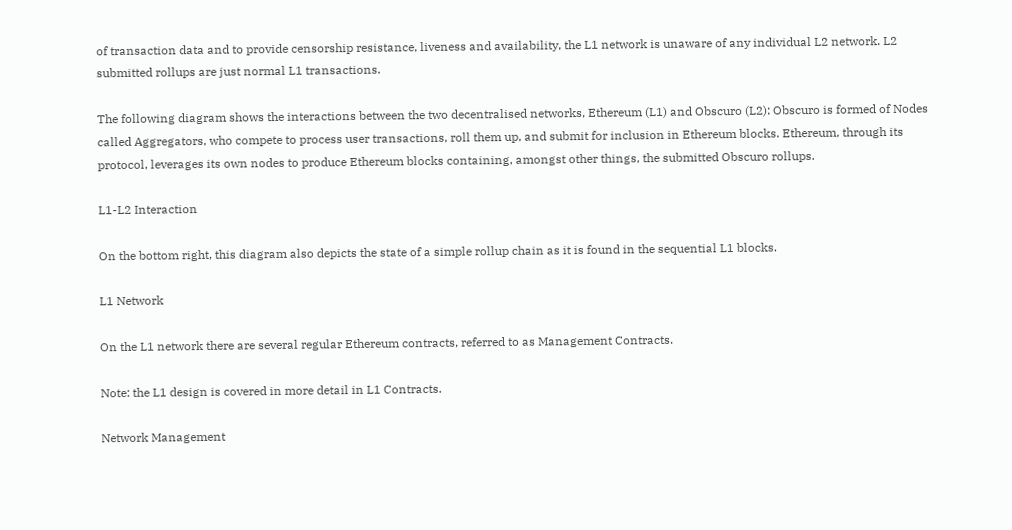of transaction data and to provide censorship resistance, liveness and availability, the L1 network is unaware of any individual L2 network. L2 submitted rollups are just normal L1 transactions.

The following diagram shows the interactions between the two decentralised networks, Ethereum (L1) and Obscuro (L2): Obscuro is formed of Nodes called Aggregators, who compete to process user transactions, roll them up, and submit for inclusion in Ethereum blocks. Ethereum, through its protocol, leverages its own nodes to produce Ethereum blocks containing, amongst other things, the submitted Obscuro rollups.

L1-L2 Interaction

On the bottom right, this diagram also depicts the state of a simple rollup chain as it is found in the sequential L1 blocks.

L1 Network

On the L1 network there are several regular Ethereum contracts, referred to as Management Contracts.

Note: the L1 design is covered in more detail in L1 Contracts.

Network Management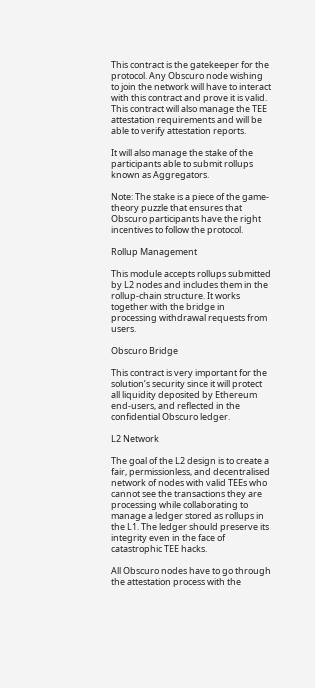This contract is the gatekeeper for the protocol. Any Obscuro node wishing to join the network will have to interact with this contract and prove it is valid. This contract will also manage the TEE attestation requirements and will be able to verify attestation reports.

It will also manage the stake of the participants able to submit rollups known as Aggregators.

Note: The stake is a piece of the game-theory puzzle that ensures that Obscuro participants have the right incentives to follow the protocol.

Rollup Management

This module accepts rollups submitted by L2 nodes and includes them in the rollup-chain structure. It works together with the bridge in processing withdrawal requests from users.

Obscuro Bridge

This contract is very important for the solution’s security since it will protect all liquidity deposited by Ethereum end-users, and reflected in the confidential Obscuro ledger.

L2 Network

The goal of the L2 design is to create a fair, permissionless, and decentralised network of nodes with valid TEEs who cannot see the transactions they are processing while collaborating to manage a ledger stored as rollups in the L1. The ledger should preserve its integrity even in the face of catastrophic TEE hacks.

All Obscuro nodes have to go through the attestation process with the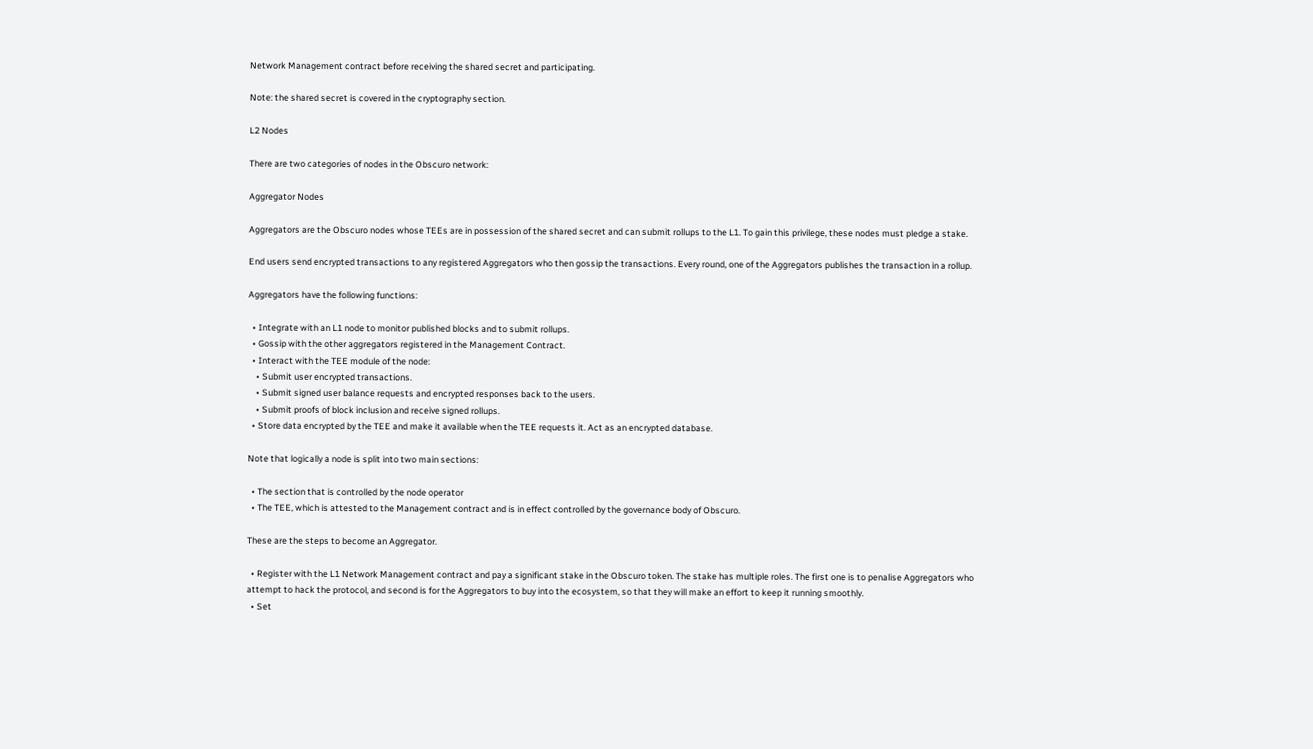Network Management contract before receiving the shared secret and participating.

Note: the shared secret is covered in the cryptography section.

L2 Nodes

There are two categories of nodes in the Obscuro network:

Aggregator Nodes

Aggregators are the Obscuro nodes whose TEEs are in possession of the shared secret and can submit rollups to the L1. To gain this privilege, these nodes must pledge a stake.

End users send encrypted transactions to any registered Aggregators who then gossip the transactions. Every round, one of the Aggregators publishes the transaction in a rollup.

Aggregators have the following functions:

  • Integrate with an L1 node to monitor published blocks and to submit rollups.
  • Gossip with the other aggregators registered in the Management Contract.
  • Interact with the TEE module of the node:
    • Submit user encrypted transactions.
    • Submit signed user balance requests and encrypted responses back to the users.
    • Submit proofs of block inclusion and receive signed rollups.
  • Store data encrypted by the TEE and make it available when the TEE requests it. Act as an encrypted database.

Note that logically a node is split into two main sections:

  • The section that is controlled by the node operator
  • The TEE, which is attested to the Management contract and is in effect controlled by the governance body of Obscuro.

These are the steps to become an Aggregator.

  • Register with the L1 Network Management contract and pay a significant stake in the Obscuro token. The stake has multiple roles. The first one is to penalise Aggregators who attempt to hack the protocol, and second is for the Aggregators to buy into the ecosystem, so that they will make an effort to keep it running smoothly.
  • Set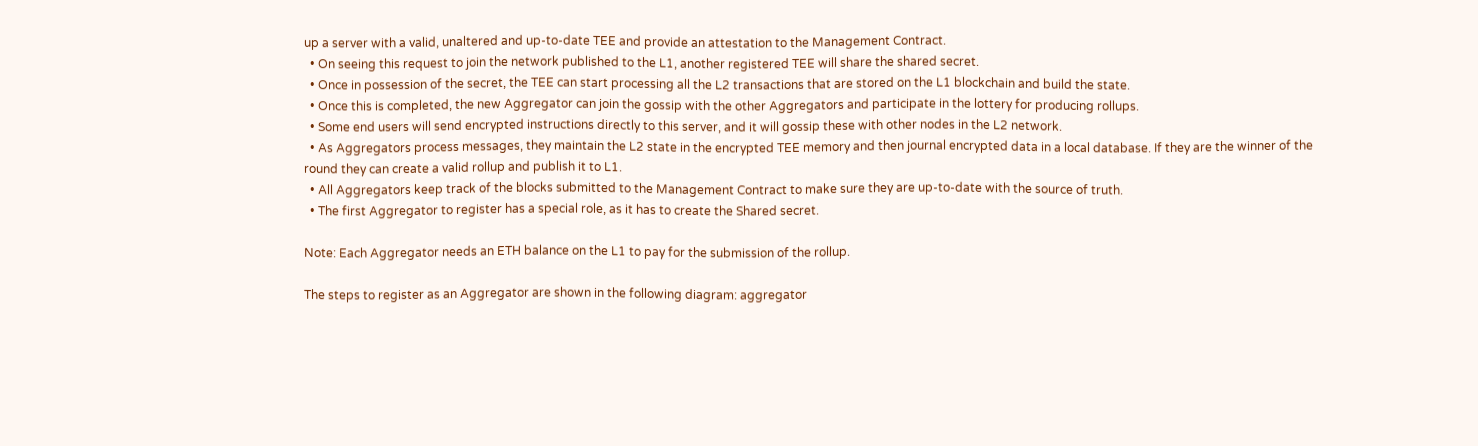up a server with a valid, unaltered and up-to-date TEE and provide an attestation to the Management Contract.
  • On seeing this request to join the network published to the L1, another registered TEE will share the shared secret.
  • Once in possession of the secret, the TEE can start processing all the L2 transactions that are stored on the L1 blockchain and build the state.
  • Once this is completed, the new Aggregator can join the gossip with the other Aggregators and participate in the lottery for producing rollups.
  • Some end users will send encrypted instructions directly to this server, and it will gossip these with other nodes in the L2 network.
  • As Aggregators process messages, they maintain the L2 state in the encrypted TEE memory and then journal encrypted data in a local database. If they are the winner of the round they can create a valid rollup and publish it to L1.
  • All Aggregators keep track of the blocks submitted to the Management Contract to make sure they are up-to-date with the source of truth.
  • The first Aggregator to register has a special role, as it has to create the Shared secret.

Note: Each Aggregator needs an ETH balance on the L1 to pay for the submission of the rollup.

The steps to register as an Aggregator are shown in the following diagram: aggregator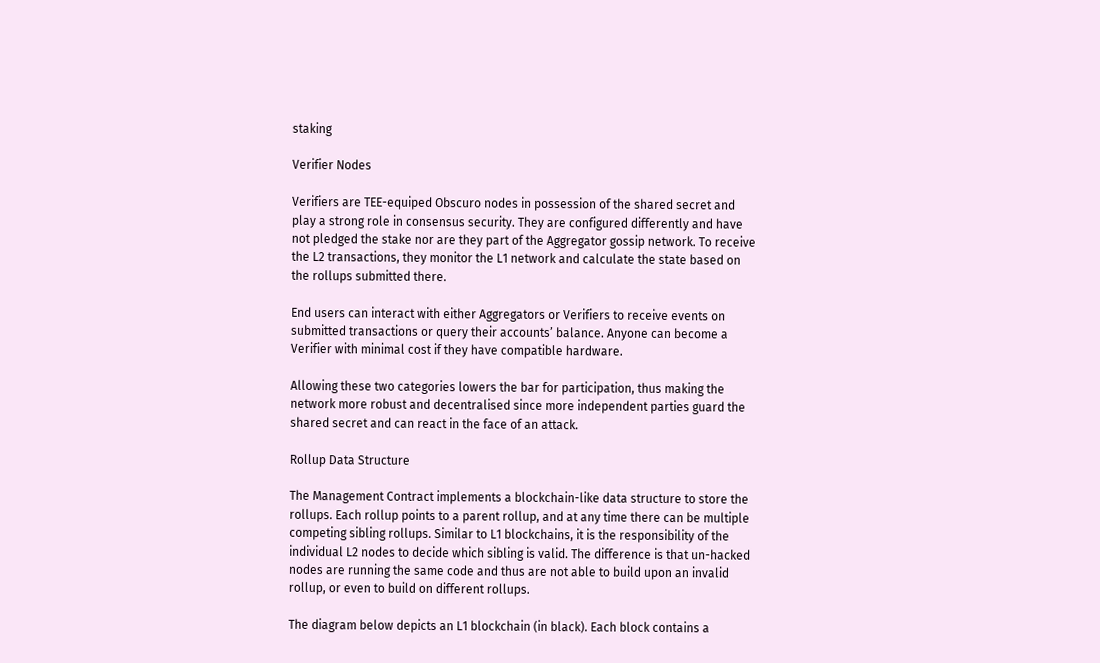staking

Verifier Nodes

Verifiers are TEE-equiped Obscuro nodes in possession of the shared secret and play a strong role in consensus security. They are configured differently and have not pledged the stake nor are they part of the Aggregator gossip network. To receive the L2 transactions, they monitor the L1 network and calculate the state based on the rollups submitted there.

End users can interact with either Aggregators or Verifiers to receive events on submitted transactions or query their accounts’ balance. Anyone can become a Verifier with minimal cost if they have compatible hardware.

Allowing these two categories lowers the bar for participation, thus making the network more robust and decentralised since more independent parties guard the shared secret and can react in the face of an attack.

Rollup Data Structure

The Management Contract implements a blockchain-like data structure to store the rollups. Each rollup points to a parent rollup, and at any time there can be multiple competing sibling rollups. Similar to L1 blockchains, it is the responsibility of the individual L2 nodes to decide which sibling is valid. The difference is that un-hacked nodes are running the same code and thus are not able to build upon an invalid rollup, or even to build on different rollups.

The diagram below depicts an L1 blockchain (in black). Each block contains a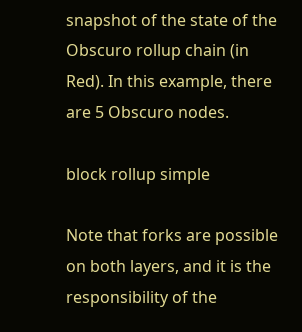snapshot of the state of the Obscuro rollup chain (in Red). In this example, there are 5 Obscuro nodes.

block rollup simple

Note that forks are possible on both layers, and it is the responsibility of the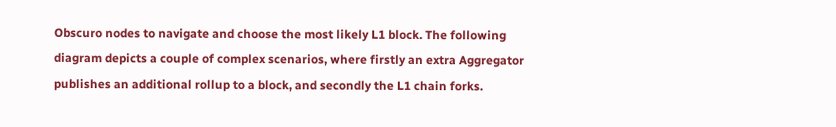Obscuro nodes to navigate and choose the most likely L1 block. The following diagram depicts a couple of complex scenarios, where firstly an extra Aggregator publishes an additional rollup to a block, and secondly the L1 chain forks.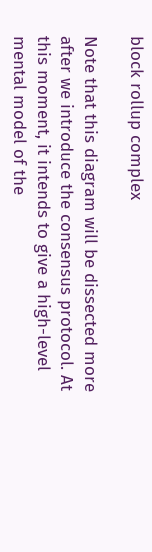block rollup complex

Note that this diagram will be dissected more after we introduce the consensus protocol. At this moment, it intends to give a high-level mental model of the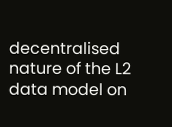decentralised nature of the L2 data model on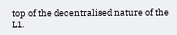top of the decentralised nature of the L1.